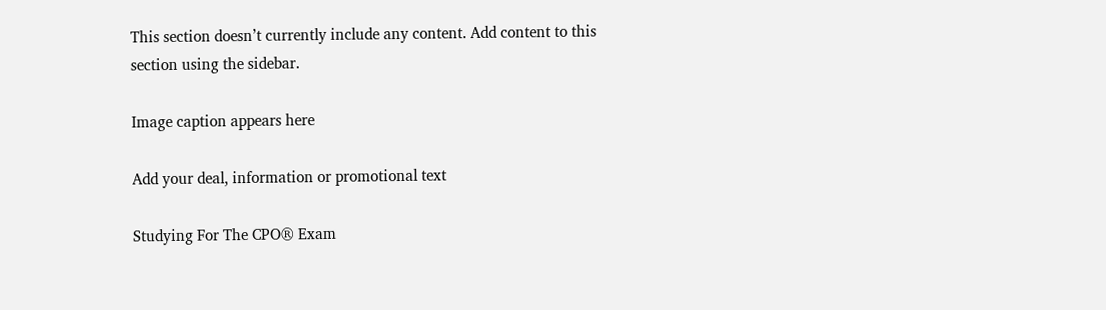This section doesn’t currently include any content. Add content to this section using the sidebar.

Image caption appears here

Add your deal, information or promotional text

Studying For The CPO® Exam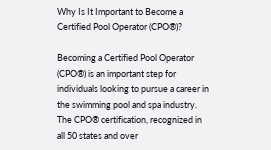Why Is It Important to Become a Certified Pool Operator (CPO®)?

Becoming a Certified Pool Operator (CPO®) is an important step for individuals looking to pursue a career in the swimming pool and spa industry. The CPO® certification, recognized in all 50 states and over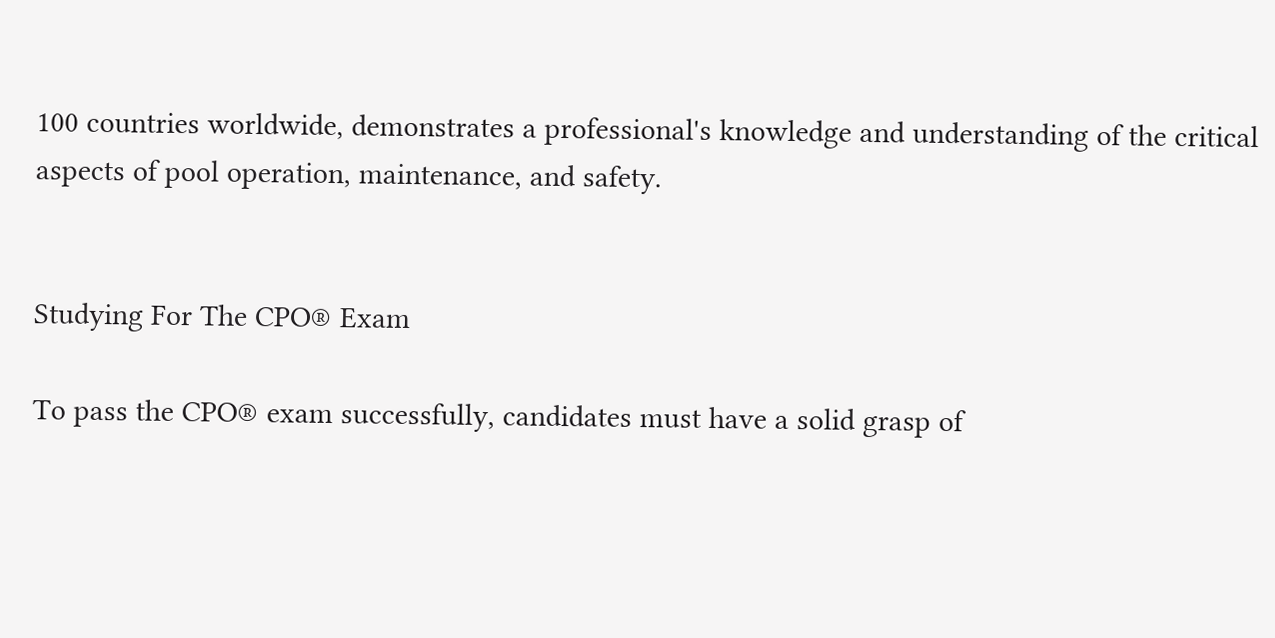100 countries worldwide, demonstrates a professional's knowledge and understanding of the critical aspects of pool operation, maintenance, and safety.


Studying For The CPO® Exam

To pass the CPO® exam successfully, candidates must have a solid grasp of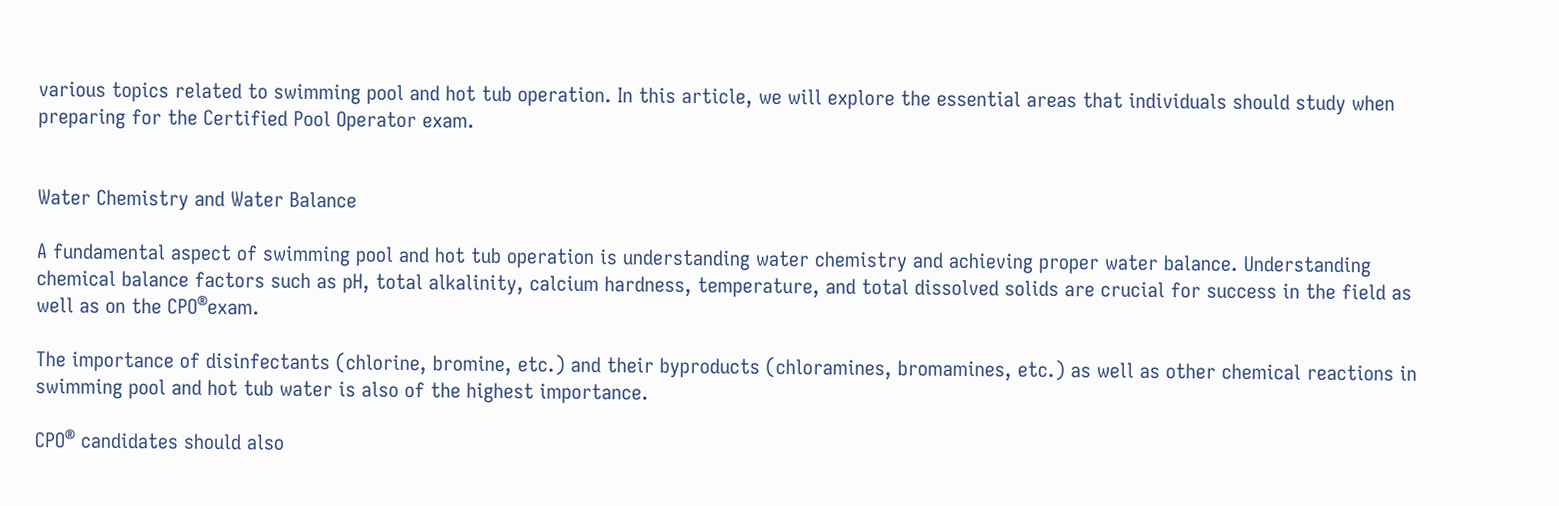various topics related to swimming pool and hot tub operation. In this article, we will explore the essential areas that individuals should study when preparing for the Certified Pool Operator exam.


Water Chemistry and Water Balance

A fundamental aspect of swimming pool and hot tub operation is understanding water chemistry and achieving proper water balance. Understanding chemical balance factors such as pH, total alkalinity, calcium hardness, temperature, and total dissolved solids are crucial for success in the field as well as on the CPO®exam.

The importance of disinfectants (chlorine, bromine, etc.) and their byproducts (chloramines, bromamines, etc.) as well as other chemical reactions in swimming pool and hot tub water is also of the highest importance.

CPO® candidates should also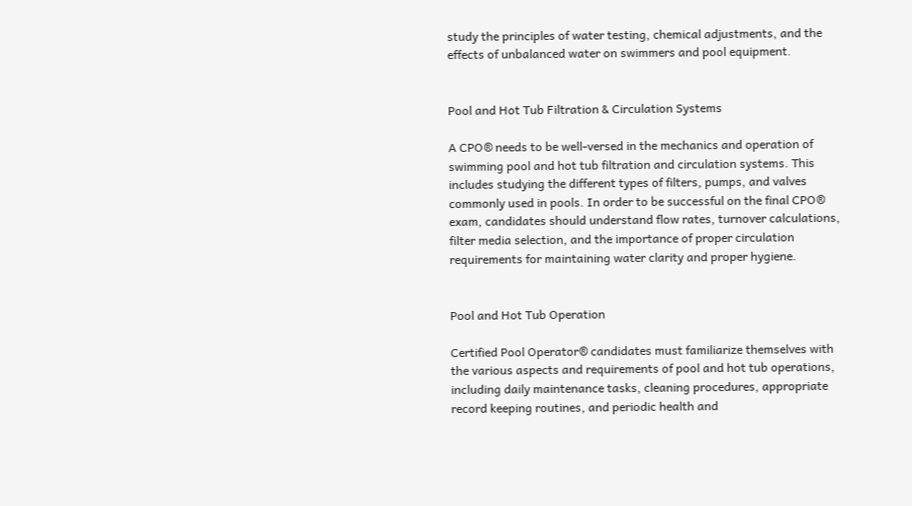study the principles of water testing, chemical adjustments, and the effects of unbalanced water on swimmers and pool equipment.


Pool and Hot Tub Filtration & Circulation Systems

A CPO® needs to be well-versed in the mechanics and operation of swimming pool and hot tub filtration and circulation systems. This includes studying the different types of filters, pumps, and valves commonly used in pools. In order to be successful on the final CPO® exam, candidates should understand flow rates, turnover calculations, filter media selection, and the importance of proper circulation requirements for maintaining water clarity and proper hygiene.


Pool and Hot Tub Operation

Certified Pool Operator® candidates must familiarize themselves with the various aspects and requirements of pool and hot tub operations, including daily maintenance tasks, cleaning procedures, appropriate record keeping routines, and periodic health and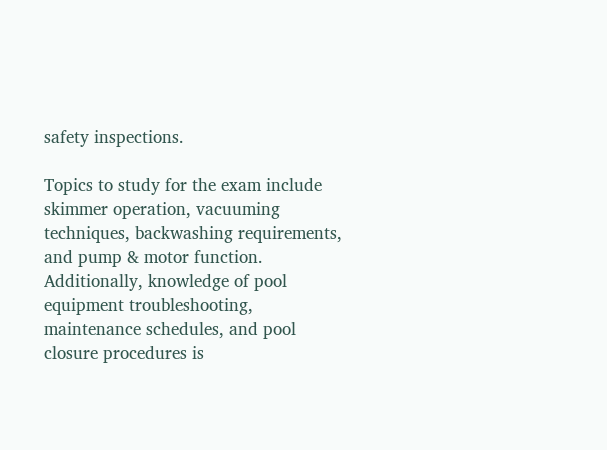safety inspections.

Topics to study for the exam include skimmer operation, vacuuming techniques, backwashing requirements, and pump & motor function. Additionally, knowledge of pool equipment troubleshooting, maintenance schedules, and pool closure procedures is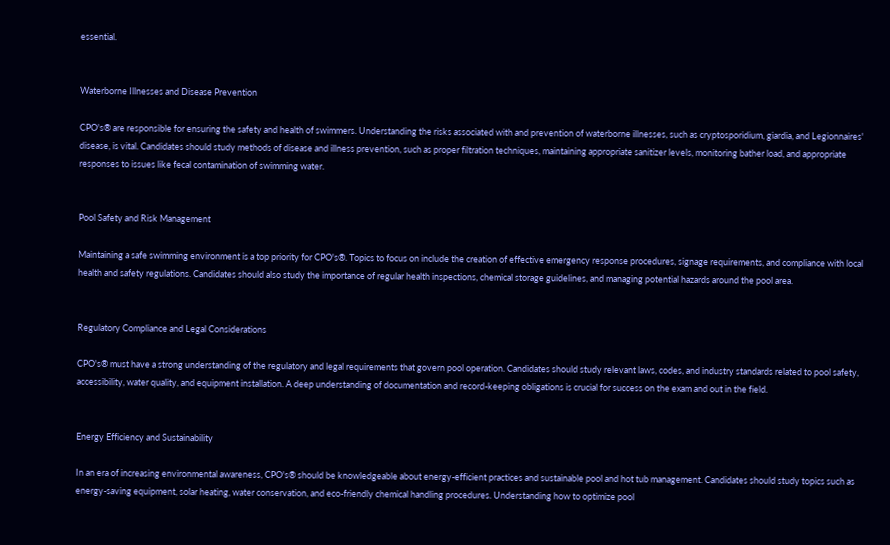essential.


Waterborne Illnesses and Disease Prevention

CPO's® are responsible for ensuring the safety and health of swimmers. Understanding the risks associated with and prevention of waterborne illnesses, such as cryptosporidium, giardia, and Legionnaires' disease, is vital. Candidates should study methods of disease and illness prevention, such as proper filtration techniques, maintaining appropriate sanitizer levels, monitoring bather load, and appropriate responses to issues like fecal contamination of swimming water.


Pool Safety and Risk Management

Maintaining a safe swimming environment is a top priority for CPO's®. Topics to focus on include the creation of effective emergency response procedures, signage requirements, and compliance with local health and safety regulations. Candidates should also study the importance of regular health inspections, chemical storage guidelines, and managing potential hazards around the pool area.


Regulatory Compliance and Legal Considerations

CPO's® must have a strong understanding of the regulatory and legal requirements that govern pool operation. Candidates should study relevant laws, codes, and industry standards related to pool safety, accessibility, water quality, and equipment installation. A deep understanding of documentation and record-keeping obligations is crucial for success on the exam and out in the field.


Energy Efficiency and Sustainability

In an era of increasing environmental awareness, CPO's® should be knowledgeable about energy-efficient practices and sustainable pool and hot tub management. Candidates should study topics such as energy-saving equipment, solar heating, water conservation, and eco-friendly chemical handling procedures. Understanding how to optimize pool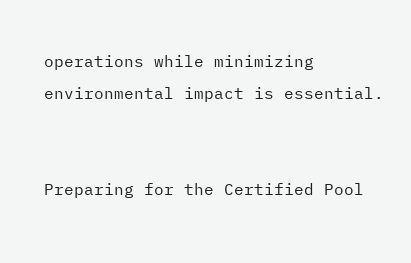operations while minimizing environmental impact is essential.


Preparing for the Certified Pool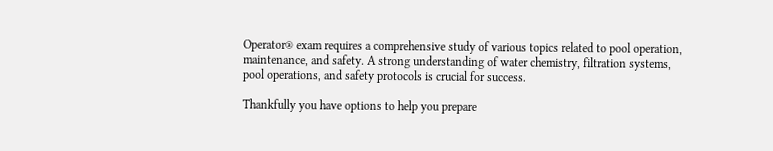Operator® exam requires a comprehensive study of various topics related to pool operation, maintenance, and safety. A strong understanding of water chemistry, filtration systems, pool operations, and safety protocols is crucial for success.

Thankfully you have options to help you prepare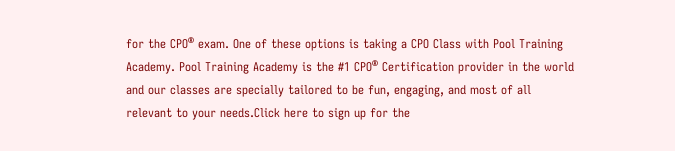for the CPO® exam. One of these options is taking a CPO Class with Pool Training Academy. Pool Training Academy is the #1 CPO® Certification provider in the world and our classes are specially tailored to be fun, engaging, and most of all relevant to your needs.Click here to sign up for the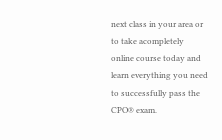next class in your area or to take acompletely online course today and learn everything you need to successfully pass the CPO® exam.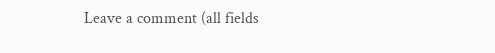Leave a comment (all fields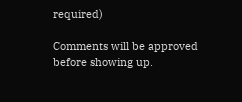required)

Comments will be approved before showing up.